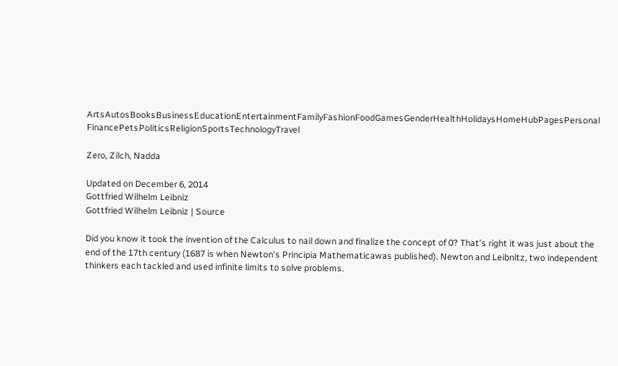ArtsAutosBooksBusinessEducationEntertainmentFamilyFashionFoodGamesGenderHealthHolidaysHomeHubPagesPersonal FinancePetsPoliticsReligionSportsTechnologyTravel

Zero, Zilch, Nadda

Updated on December 6, 2014
Gottfried Wilhelm Leibniz
Gottfried Wilhelm Leibniz | Source

Did you know it took the invention of the Calculus to nail down and finalize the concept of 0? That’s right it was just about the end of the 17th century (1687 is when Newton’s Principia Mathematicawas published). Newton and Leibnitz, two independent thinkers each tackled and used infinite limits to solve problems.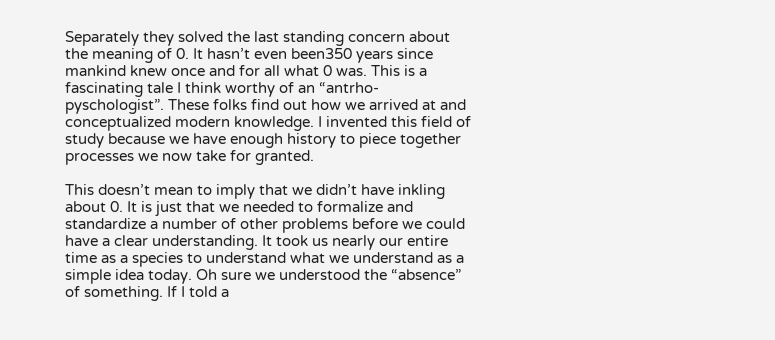Separately they solved the last standing concern about the meaning of 0. It hasn’t even been350 years since mankind knew once and for all what 0 was. This is a fascinating tale I think worthy of an “antrho-pyschologist”. These folks find out how we arrived at and conceptualized modern knowledge. I invented this field of study because we have enough history to piece together processes we now take for granted.

This doesn’t mean to imply that we didn’t have inkling about 0. It is just that we needed to formalize and standardize a number of other problems before we could have a clear understanding. It took us nearly our entire time as a species to understand what we understand as a simple idea today. Oh sure we understood the “absence” of something. If I told a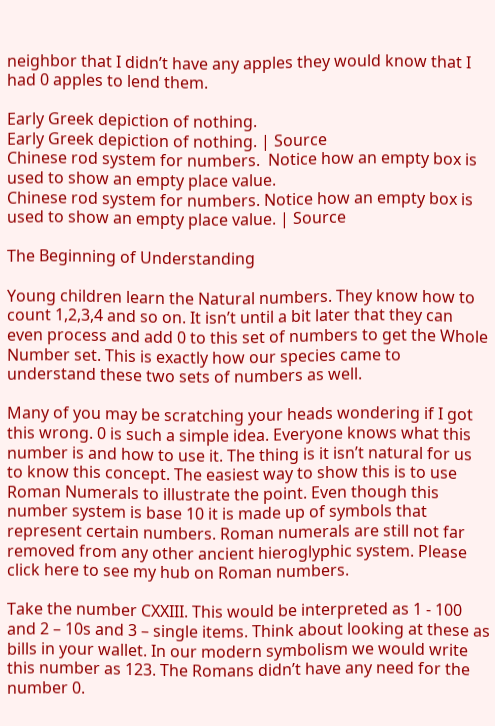neighbor that I didn’t have any apples they would know that I had 0 apples to lend them.

Early Greek depiction of nothing.
Early Greek depiction of nothing. | Source
Chinese rod system for numbers.  Notice how an empty box is used to show an empty place value.
Chinese rod system for numbers. Notice how an empty box is used to show an empty place value. | Source

The Beginning of Understanding

Young children learn the Natural numbers. They know how to count 1,2,3,4 and so on. It isn’t until a bit later that they can even process and add 0 to this set of numbers to get the Whole Number set. This is exactly how our species came to understand these two sets of numbers as well.

Many of you may be scratching your heads wondering if I got this wrong. 0 is such a simple idea. Everyone knows what this number is and how to use it. The thing is it isn’t natural for us to know this concept. The easiest way to show this is to use Roman Numerals to illustrate the point. Even though this number system is base 10 it is made up of symbols that represent certain numbers. Roman numerals are still not far removed from any other ancient hieroglyphic system. Please click here to see my hub on Roman numbers.

Take the number CXXIII. This would be interpreted as 1 - 100 and 2 – 10s and 3 – single items. Think about looking at these as bills in your wallet. In our modern symbolism we would write this number as 123. The Romans didn’t have any need for the number 0.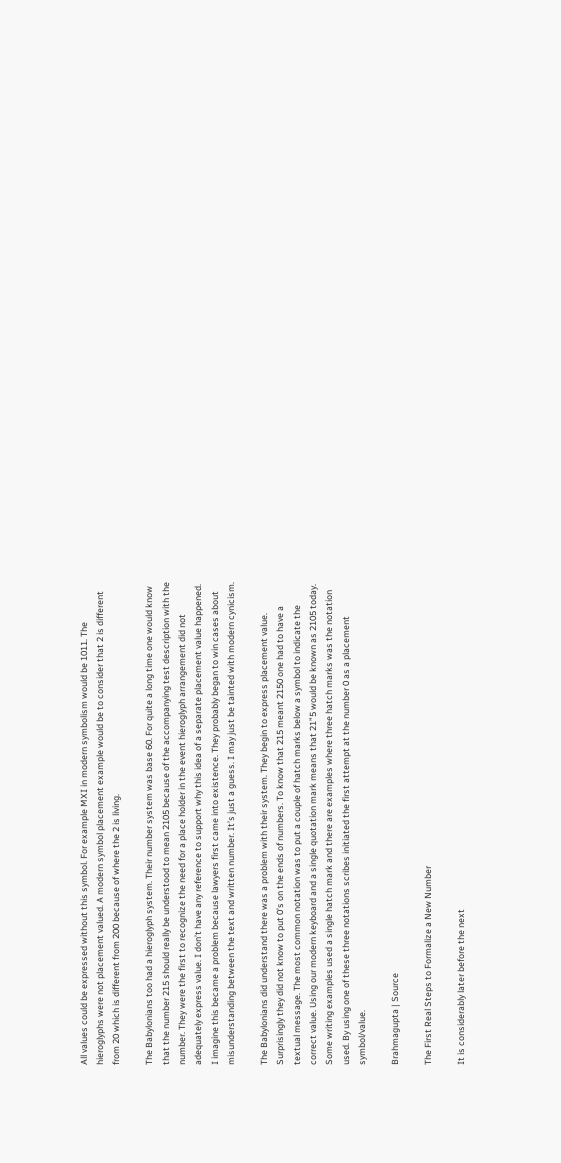All values could be expressed without this symbol. For example MXI in modern symbolism would be 1011. The hieroglyphs were not placement valued. A modern symbol placement example would be to consider that 2 is different from 20 which is different from 200 because of where the 2 is living.

The Babylonians too had a hieroglyph system. Their number system was base 60. For quite a long time one would know that the number 215 should really be understood to mean 2105 because of the accompanying test description with the number. They were the first to recognize the need for a place holder in the event hieroglyph arrangement did not adequately express value. I don’t have any reference to support why this idea of a separate placement value happened. I imagine this became a problem because lawyers first came into existence. They probably began to win cases about misunderstanding between the text and written number. It’s just a guess. I may just be tainted with modern cynicism.

The Babylonians did understand there was a problem with their system. They begin to express placement value. Surprisingly they did not know to put 0’s on the ends of numbers. To know that 215 meant 2150 one had to have a textual message. The most common notation was to put a couple of hatch marks below a symbol to indicate the correct value. Using our modern keyboard and a single quotation mark means that 21”5 would be known as 2105 today. Some writing examples used a single hatch mark and there are examples where three hatch marks was the notation used. By using one of these three notations scribes initiated the first attempt at the number 0 as a placement symbol/value.

Brahmagupta | Source

The First Real Steps to Formalize a New Number

It is considerably later before the next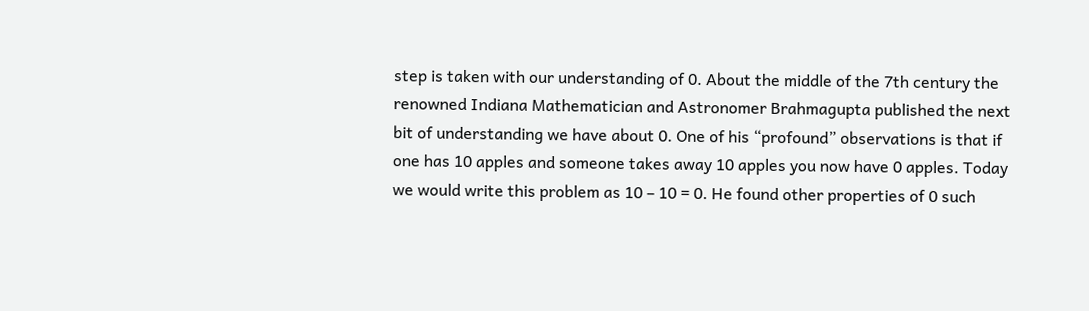step is taken with our understanding of 0. About the middle of the 7th century the renowned Indiana Mathematician and Astronomer Brahmagupta published the next bit of understanding we have about 0. One of his “profound” observations is that if one has 10 apples and someone takes away 10 apples you now have 0 apples. Today we would write this problem as 10 – 10 = 0. He found other properties of 0 such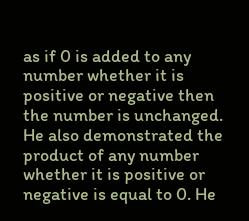as if 0 is added to any number whether it is positive or negative then the number is unchanged. He also demonstrated the product of any number whether it is positive or negative is equal to 0. He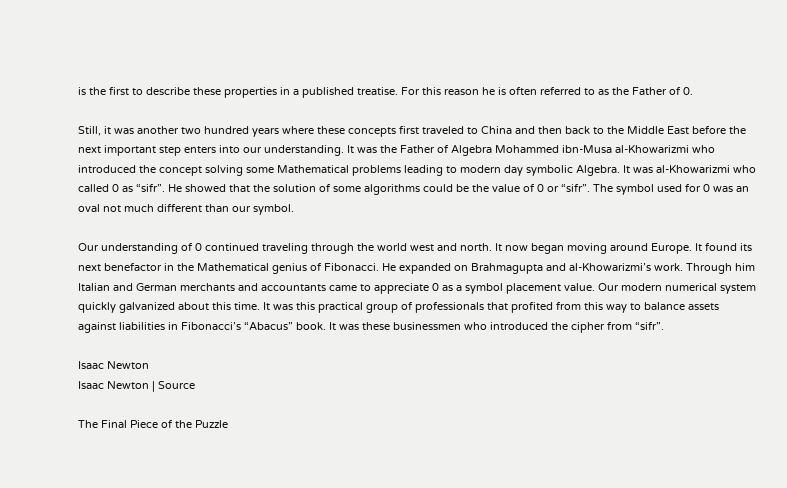is the first to describe these properties in a published treatise. For this reason he is often referred to as the Father of 0.

Still, it was another two hundred years where these concepts first traveled to China and then back to the Middle East before the next important step enters into our understanding. It was the Father of Algebra Mohammed ibn-Musa al-Khowarizmi who introduced the concept solving some Mathematical problems leading to modern day symbolic Algebra. It was al-Khowarizmi who called 0 as “sifr”. He showed that the solution of some algorithms could be the value of 0 or “sifr”. The symbol used for 0 was an oval not much different than our symbol.

Our understanding of 0 continued traveling through the world west and north. It now began moving around Europe. It found its next benefactor in the Mathematical genius of Fibonacci. He expanded on Brahmagupta and al-Khowarizmi’s work. Through him Italian and German merchants and accountants came to appreciate 0 as a symbol placement value. Our modern numerical system quickly galvanized about this time. It was this practical group of professionals that profited from this way to balance assets against liabilities in Fibonacci’s “Abacus” book. It was these businessmen who introduced the cipher from “sifr”.

Isaac Newton
Isaac Newton | Source

The Final Piece of the Puzzle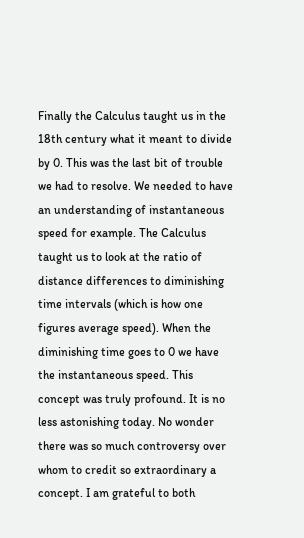Finally the Calculus taught us in the 18th century what it meant to divide by 0. This was the last bit of trouble we had to resolve. We needed to have an understanding of instantaneous speed for example. The Calculus taught us to look at the ratio of distance differences to diminishing time intervals (which is how one figures average speed). When the diminishing time goes to 0 we have the instantaneous speed. This concept was truly profound. It is no less astonishing today. No wonder there was so much controversy over whom to credit so extraordinary a concept. I am grateful to both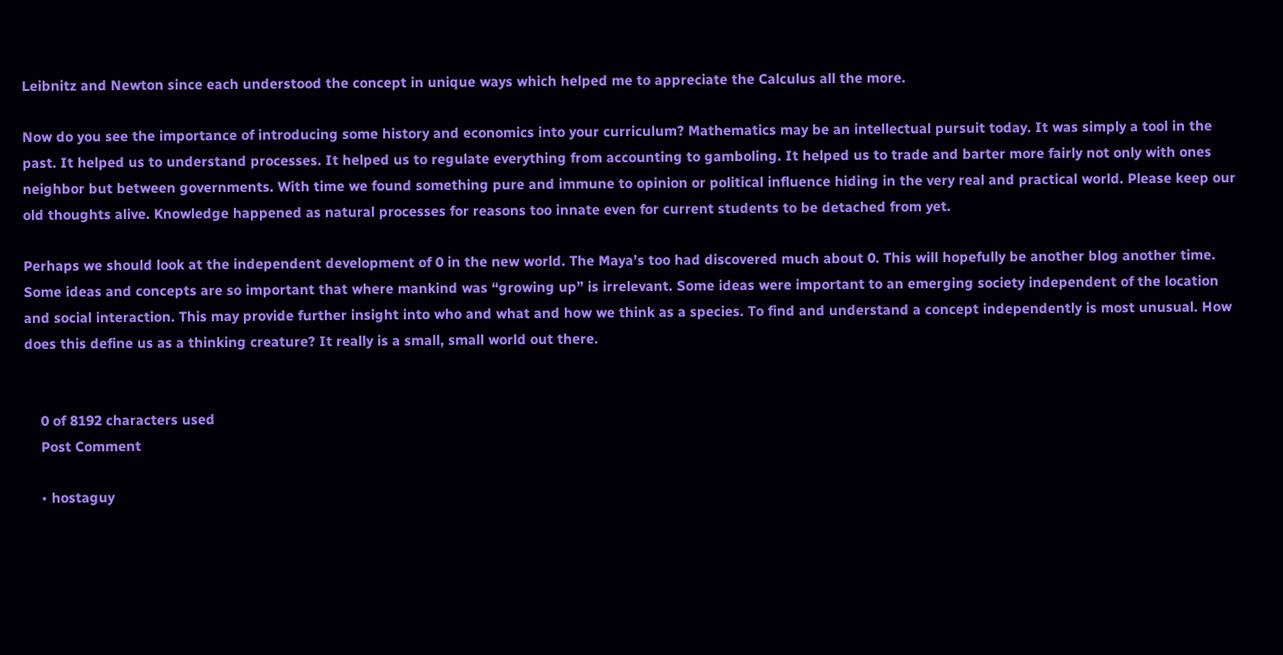Leibnitz and Newton since each understood the concept in unique ways which helped me to appreciate the Calculus all the more.

Now do you see the importance of introducing some history and economics into your curriculum? Mathematics may be an intellectual pursuit today. It was simply a tool in the past. It helped us to understand processes. It helped us to regulate everything from accounting to gamboling. It helped us to trade and barter more fairly not only with ones neighbor but between governments. With time we found something pure and immune to opinion or political influence hiding in the very real and practical world. Please keep our old thoughts alive. Knowledge happened as natural processes for reasons too innate even for current students to be detached from yet.

Perhaps we should look at the independent development of 0 in the new world. The Maya’s too had discovered much about 0. This will hopefully be another blog another time. Some ideas and concepts are so important that where mankind was “growing up” is irrelevant. Some ideas were important to an emerging society independent of the location and social interaction. This may provide further insight into who and what and how we think as a species. To find and understand a concept independently is most unusual. How does this define us as a thinking creature? It really is a small, small world out there.


    0 of 8192 characters used
    Post Comment

    • hostaguy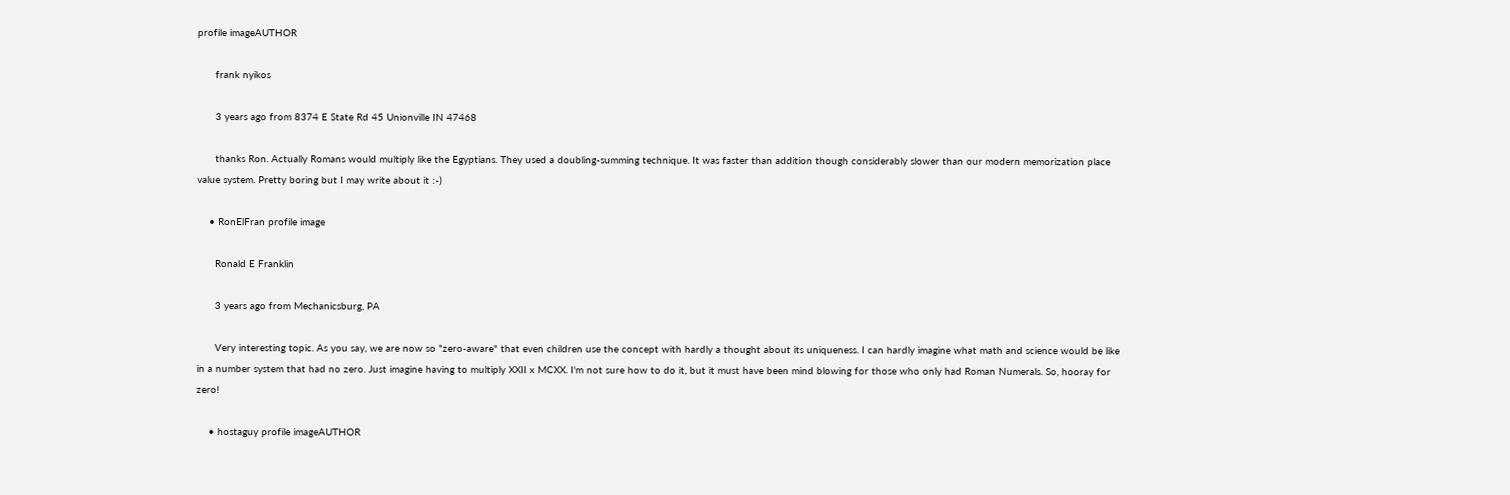profile imageAUTHOR

      frank nyikos

      3 years ago from 8374 E State Rd 45 Unionville IN 47468

      thanks Ron. Actually Romans would multiply like the Egyptians. They used a doubling-summing technique. It was faster than addition though considerably slower than our modern memorization place value system. Pretty boring but I may write about it :-)

    • RonElFran profile image

      Ronald E Franklin

      3 years ago from Mechanicsburg, PA

      Very interesting topic. As you say, we are now so "zero-aware" that even children use the concept with hardly a thought about its uniqueness. I can hardly imagine what math and science would be like in a number system that had no zero. Just imagine having to multiply XXII x MCXX. I'm not sure how to do it, but it must have been mind blowing for those who only had Roman Numerals. So, hooray for zero!

    • hostaguy profile imageAUTHOR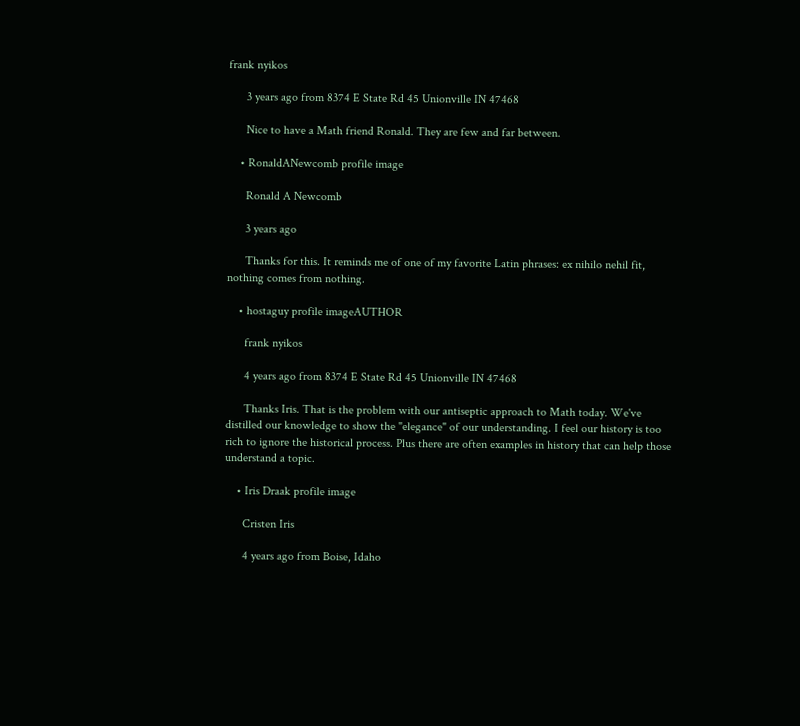frank nyikos

      3 years ago from 8374 E State Rd 45 Unionville IN 47468

      Nice to have a Math friend Ronald. They are few and far between.

    • RonaldANewcomb profile image

      Ronald A Newcomb

      3 years ago

      Thanks for this. It reminds me of one of my favorite Latin phrases: ex nihilo nehil fit, nothing comes from nothing.

    • hostaguy profile imageAUTHOR

      frank nyikos

      4 years ago from 8374 E State Rd 45 Unionville IN 47468

      Thanks Iris. That is the problem with our antiseptic approach to Math today. We've distilled our knowledge to show the "elegance" of our understanding. I feel our history is too rich to ignore the historical process. Plus there are often examples in history that can help those understand a topic.

    • Iris Draak profile image

      Cristen Iris

      4 years ago from Boise, Idaho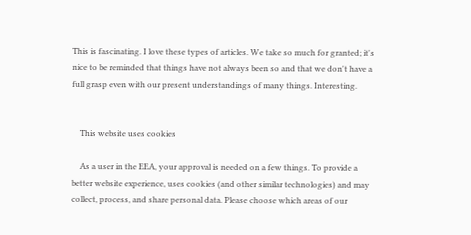This is fascinating. I love these types of articles. We take so much for granted; it's nice to be reminded that things have not always been so and that we don't have a full grasp even with our present understandings of many things. Interesting.


    This website uses cookies

    As a user in the EEA, your approval is needed on a few things. To provide a better website experience, uses cookies (and other similar technologies) and may collect, process, and share personal data. Please choose which areas of our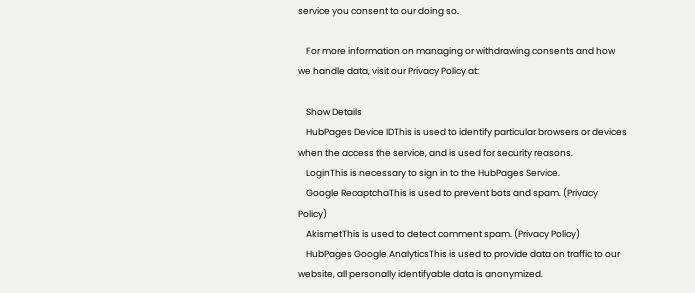service you consent to our doing so.

    For more information on managing or withdrawing consents and how we handle data, visit our Privacy Policy at:

    Show Details
    HubPages Device IDThis is used to identify particular browsers or devices when the access the service, and is used for security reasons.
    LoginThis is necessary to sign in to the HubPages Service.
    Google RecaptchaThis is used to prevent bots and spam. (Privacy Policy)
    AkismetThis is used to detect comment spam. (Privacy Policy)
    HubPages Google AnalyticsThis is used to provide data on traffic to our website, all personally identifyable data is anonymized.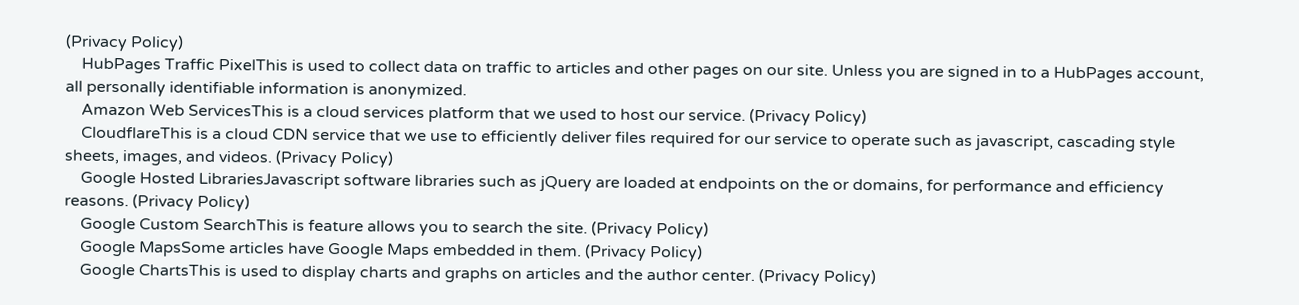(Privacy Policy)
    HubPages Traffic PixelThis is used to collect data on traffic to articles and other pages on our site. Unless you are signed in to a HubPages account, all personally identifiable information is anonymized.
    Amazon Web ServicesThis is a cloud services platform that we used to host our service. (Privacy Policy)
    CloudflareThis is a cloud CDN service that we use to efficiently deliver files required for our service to operate such as javascript, cascading style sheets, images, and videos. (Privacy Policy)
    Google Hosted LibrariesJavascript software libraries such as jQuery are loaded at endpoints on the or domains, for performance and efficiency reasons. (Privacy Policy)
    Google Custom SearchThis is feature allows you to search the site. (Privacy Policy)
    Google MapsSome articles have Google Maps embedded in them. (Privacy Policy)
    Google ChartsThis is used to display charts and graphs on articles and the author center. (Privacy Policy)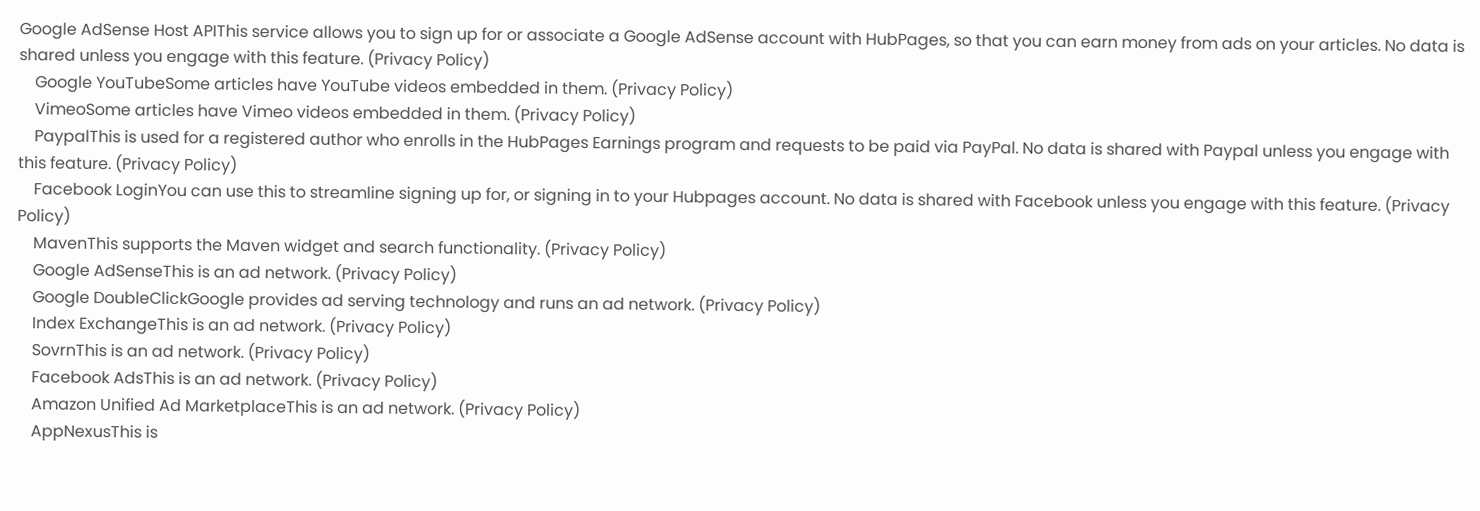Google AdSense Host APIThis service allows you to sign up for or associate a Google AdSense account with HubPages, so that you can earn money from ads on your articles. No data is shared unless you engage with this feature. (Privacy Policy)
    Google YouTubeSome articles have YouTube videos embedded in them. (Privacy Policy)
    VimeoSome articles have Vimeo videos embedded in them. (Privacy Policy)
    PaypalThis is used for a registered author who enrolls in the HubPages Earnings program and requests to be paid via PayPal. No data is shared with Paypal unless you engage with this feature. (Privacy Policy)
    Facebook LoginYou can use this to streamline signing up for, or signing in to your Hubpages account. No data is shared with Facebook unless you engage with this feature. (Privacy Policy)
    MavenThis supports the Maven widget and search functionality. (Privacy Policy)
    Google AdSenseThis is an ad network. (Privacy Policy)
    Google DoubleClickGoogle provides ad serving technology and runs an ad network. (Privacy Policy)
    Index ExchangeThis is an ad network. (Privacy Policy)
    SovrnThis is an ad network. (Privacy Policy)
    Facebook AdsThis is an ad network. (Privacy Policy)
    Amazon Unified Ad MarketplaceThis is an ad network. (Privacy Policy)
    AppNexusThis is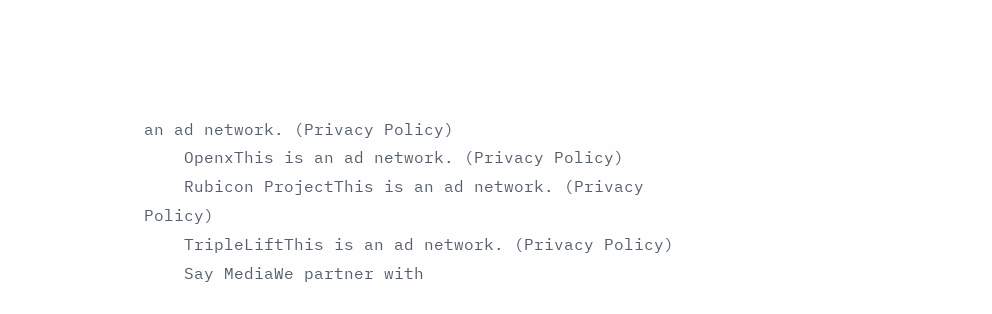an ad network. (Privacy Policy)
    OpenxThis is an ad network. (Privacy Policy)
    Rubicon ProjectThis is an ad network. (Privacy Policy)
    TripleLiftThis is an ad network. (Privacy Policy)
    Say MediaWe partner with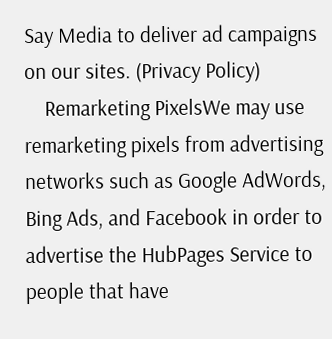Say Media to deliver ad campaigns on our sites. (Privacy Policy)
    Remarketing PixelsWe may use remarketing pixels from advertising networks such as Google AdWords, Bing Ads, and Facebook in order to advertise the HubPages Service to people that have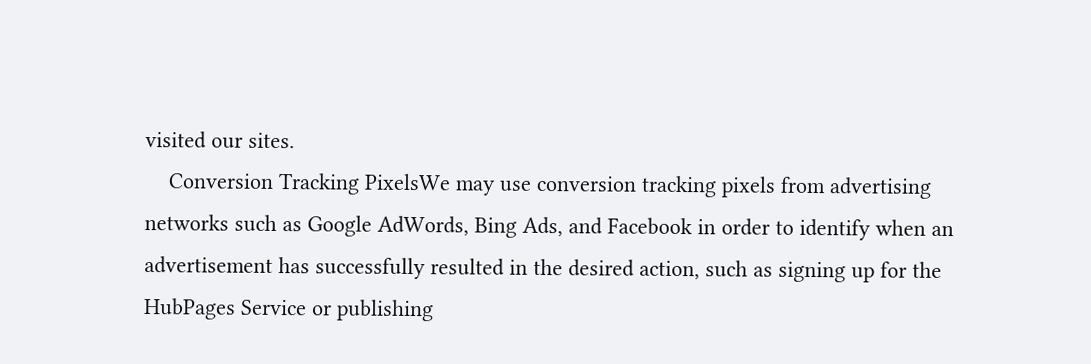visited our sites.
    Conversion Tracking PixelsWe may use conversion tracking pixels from advertising networks such as Google AdWords, Bing Ads, and Facebook in order to identify when an advertisement has successfully resulted in the desired action, such as signing up for the HubPages Service or publishing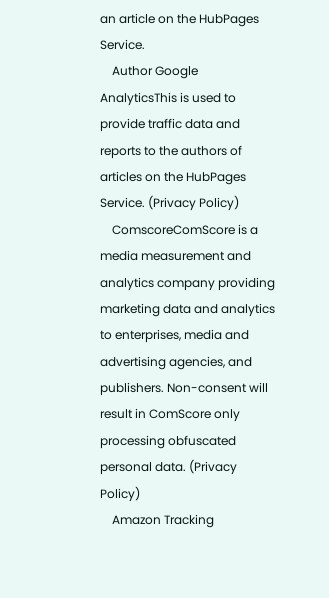an article on the HubPages Service.
    Author Google AnalyticsThis is used to provide traffic data and reports to the authors of articles on the HubPages Service. (Privacy Policy)
    ComscoreComScore is a media measurement and analytics company providing marketing data and analytics to enterprises, media and advertising agencies, and publishers. Non-consent will result in ComScore only processing obfuscated personal data. (Privacy Policy)
    Amazon Tracking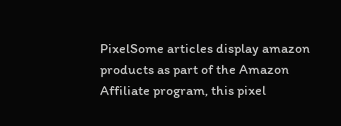PixelSome articles display amazon products as part of the Amazon Affiliate program, this pixel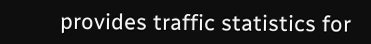provides traffic statistics for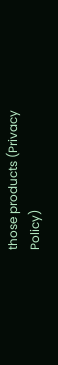those products (Privacy Policy)